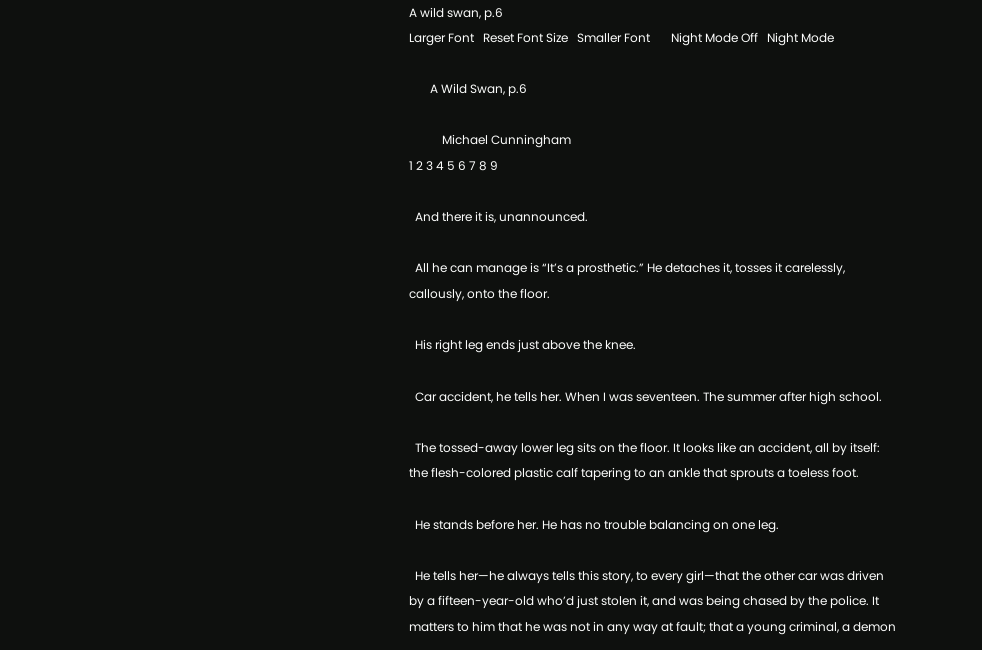A wild swan, p.6
Larger Font   Reset Font Size   Smaller Font       Night Mode Off   Night Mode

       A Wild Swan, p.6

           Michael Cunningham
1 2 3 4 5 6 7 8 9

  And there it is, unannounced.

  All he can manage is “It’s a prosthetic.” He detaches it, tosses it carelessly, callously, onto the floor.

  His right leg ends just above the knee.

  Car accident, he tells her. When I was seventeen. The summer after high school.

  The tossed-away lower leg sits on the floor. It looks like an accident, all by itself: the flesh-colored plastic calf tapering to an ankle that sprouts a toeless foot.

  He stands before her. He has no trouble balancing on one leg.

  He tells her—he always tells this story, to every girl—that the other car was driven by a fifteen-year-old who’d just stolen it, and was being chased by the police. It matters to him that he was not in any way at fault; that a young criminal, a demon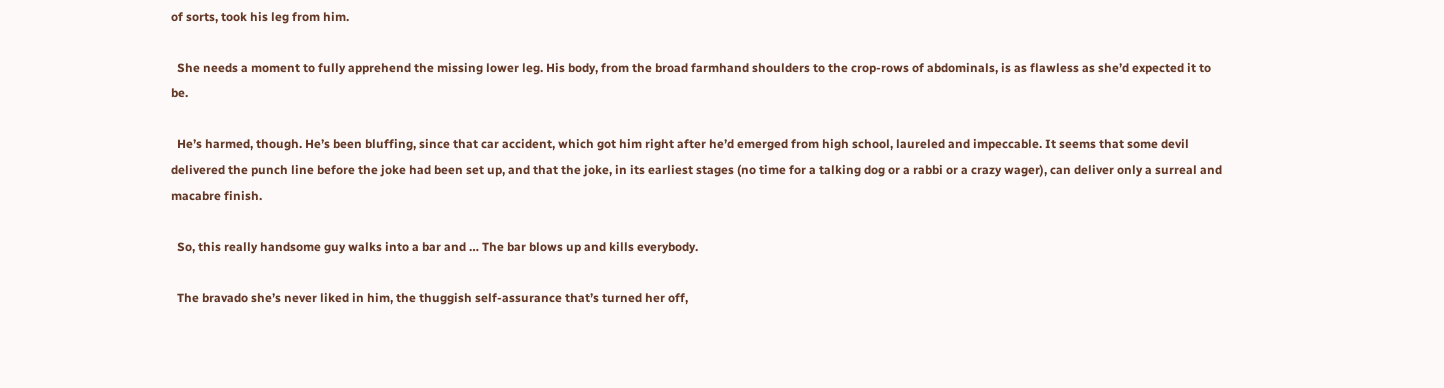of sorts, took his leg from him.

  She needs a moment to fully apprehend the missing lower leg. His body, from the broad farmhand shoulders to the crop-rows of abdominals, is as flawless as she’d expected it to be.

  He’s harmed, though. He’s been bluffing, since that car accident, which got him right after he’d emerged from high school, laureled and impeccable. It seems that some devil delivered the punch line before the joke had been set up, and that the joke, in its earliest stages (no time for a talking dog or a rabbi or a crazy wager), can deliver only a surreal and macabre finish.

  So, this really handsome guy walks into a bar and … The bar blows up and kills everybody.

  The bravado she’s never liked in him, the thuggish self-assurance that’s turned her off,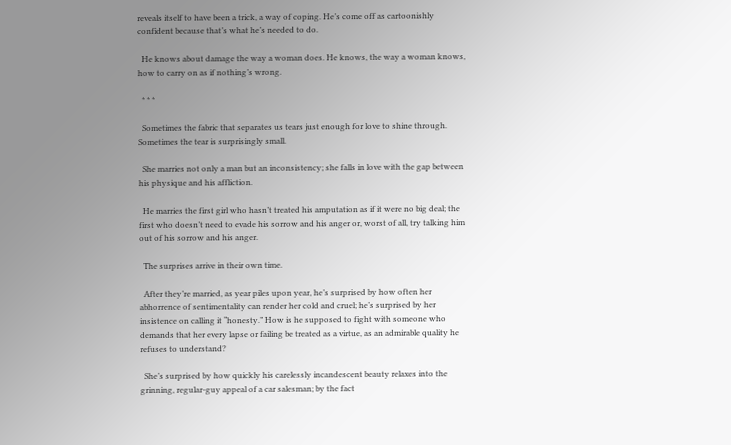reveals itself to have been a trick, a way of coping. He’s come off as cartoonishly confident because that’s what he’s needed to do.

  He knows about damage the way a woman does. He knows, the way a woman knows, how to carry on as if nothing’s wrong.

  * * *

  Sometimes the fabric that separates us tears just enough for love to shine through. Sometimes the tear is surprisingly small.

  She marries not only a man but an inconsistency; she falls in love with the gap between his physique and his affliction.

  He marries the first girl who hasn’t treated his amputation as if it were no big deal; the first who doesn’t need to evade his sorrow and his anger or, worst of all, try talking him out of his sorrow and his anger.

  The surprises arrive in their own time.

  After they’re married, as year piles upon year, he’s surprised by how often her abhorrence of sentimentality can render her cold and cruel; he’s surprised by her insistence on calling it “honesty.” How is he supposed to fight with someone who demands that her every lapse or failing be treated as a virtue, as an admirable quality he refuses to understand?

  She’s surprised by how quickly his carelessly incandescent beauty relaxes into the grinning, regular-guy appeal of a car salesman; by the fact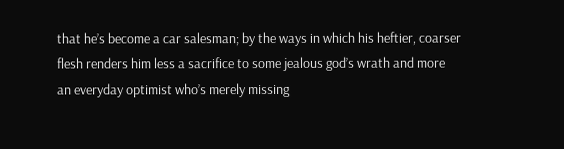that he’s become a car salesman; by the ways in which his heftier, coarser flesh renders him less a sacrifice to some jealous god’s wrath and more an everyday optimist who’s merely missing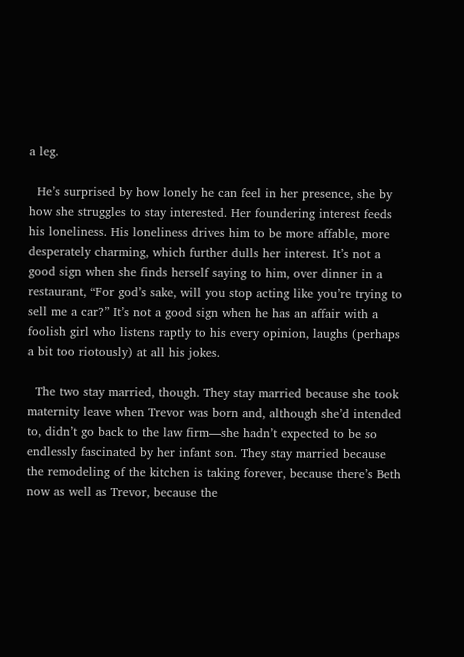a leg.

  He’s surprised by how lonely he can feel in her presence, she by how she struggles to stay interested. Her foundering interest feeds his loneliness. His loneliness drives him to be more affable, more desperately charming, which further dulls her interest. It’s not a good sign when she finds herself saying to him, over dinner in a restaurant, “For god’s sake, will you stop acting like you’re trying to sell me a car?” It’s not a good sign when he has an affair with a foolish girl who listens raptly to his every opinion, laughs (perhaps a bit too riotously) at all his jokes.

  The two stay married, though. They stay married because she took maternity leave when Trevor was born and, although she’d intended to, didn’t go back to the law firm—she hadn’t expected to be so endlessly fascinated by her infant son. They stay married because the remodeling of the kitchen is taking forever, because there’s Beth now as well as Trevor, because the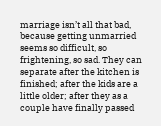marriage isn’t all that bad, because getting unmarried seems so difficult, so frightening, so sad. They can separate after the kitchen is finished; after the kids are a little older; after they as a couple have finally passed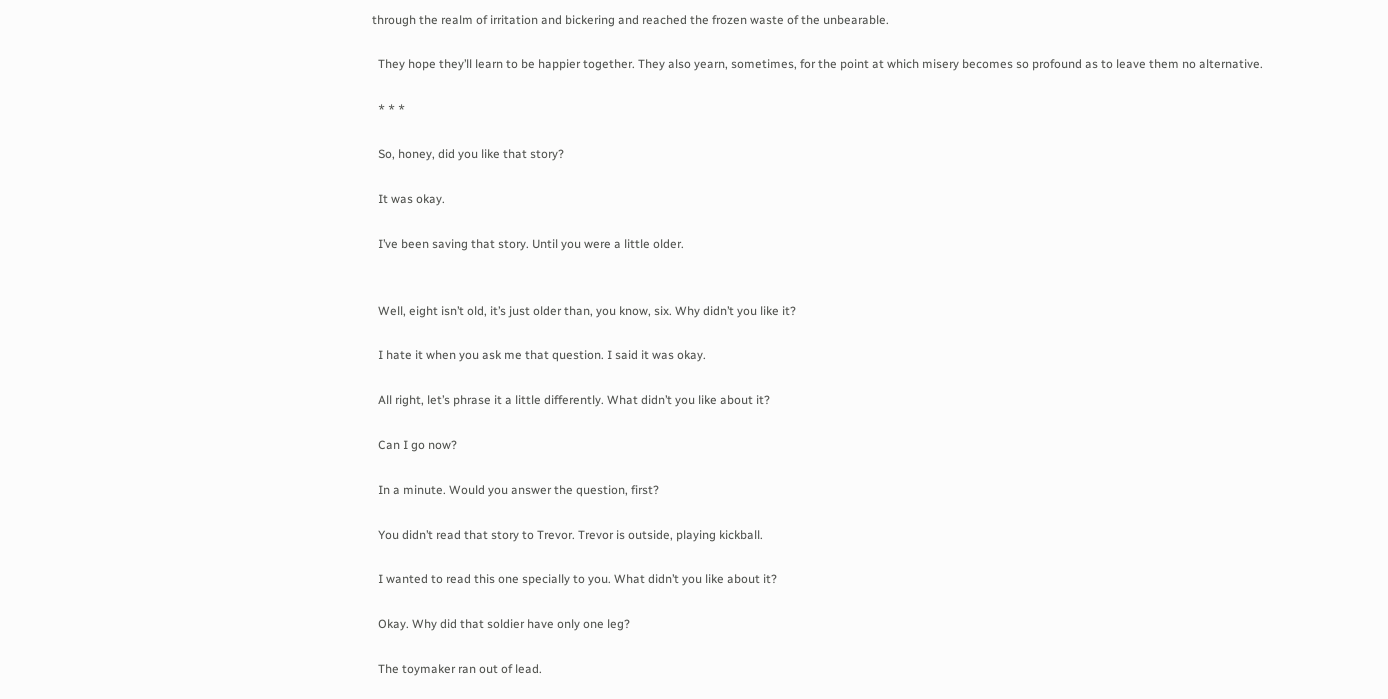through the realm of irritation and bickering and reached the frozen waste of the unbearable.

  They hope they’ll learn to be happier together. They also yearn, sometimes, for the point at which misery becomes so profound as to leave them no alternative.

  * * *

  So, honey, did you like that story?

  It was okay.

  I’ve been saving that story. Until you were a little older.


  Well, eight isn’t old, it’s just older than, you know, six. Why didn’t you like it?

  I hate it when you ask me that question. I said it was okay.

  All right, let’s phrase it a little differently. What didn’t you like about it?

  Can I go now?

  In a minute. Would you answer the question, first?

  You didn’t read that story to Trevor. Trevor is outside, playing kickball.

  I wanted to read this one specially to you. What didn’t you like about it?

  Okay. Why did that soldier have only one leg?

  The toymaker ran out of lead.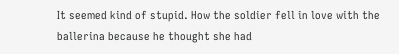It seemed kind of stupid. How the soldier fell in love with the ballerina because he thought she had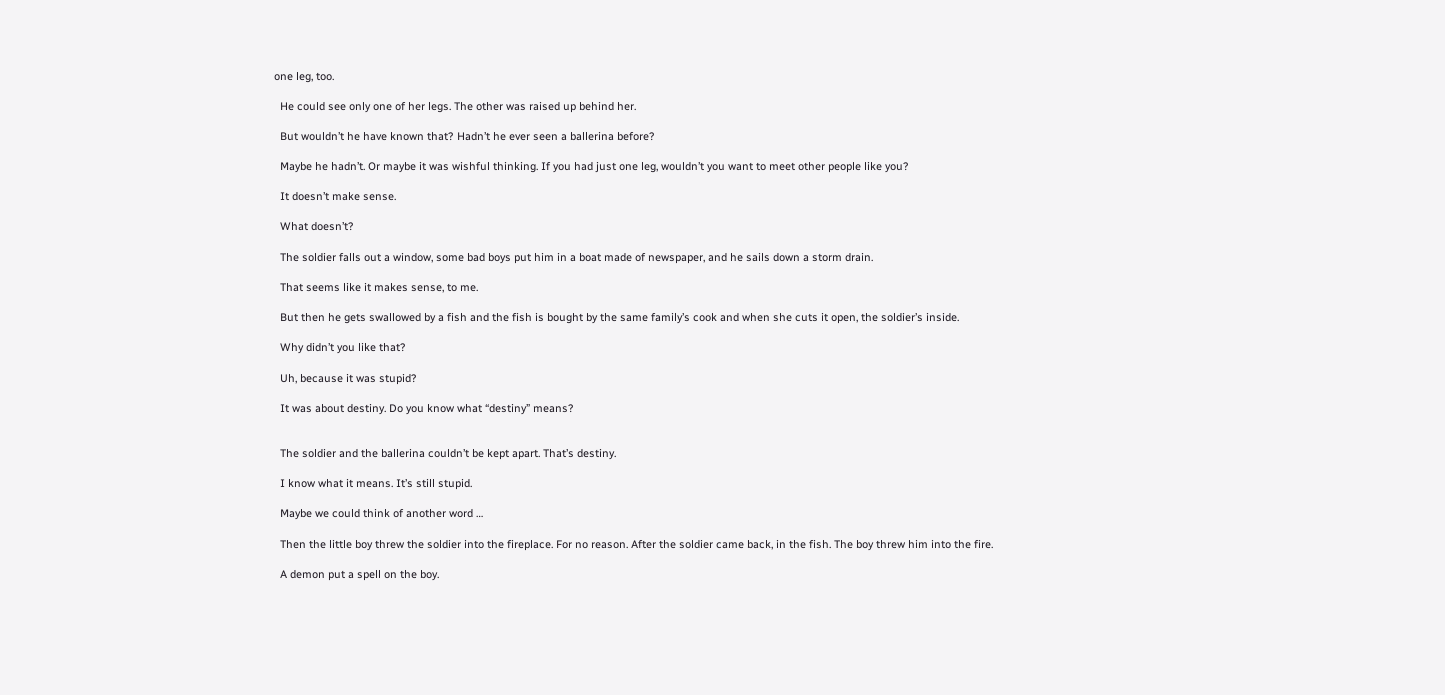one leg, too.

  He could see only one of her legs. The other was raised up behind her.

  But wouldn’t he have known that? Hadn’t he ever seen a ballerina before?

  Maybe he hadn’t. Or maybe it was wishful thinking. If you had just one leg, wouldn’t you want to meet other people like you?

  It doesn’t make sense.

  What doesn’t?

  The soldier falls out a window, some bad boys put him in a boat made of newspaper, and he sails down a storm drain.

  That seems like it makes sense, to me.

  But then he gets swallowed by a fish and the fish is bought by the same family’s cook and when she cuts it open, the soldier’s inside.

  Why didn’t you like that?

  Uh, because it was stupid?

  It was about destiny. Do you know what “destiny” means?


  The soldier and the ballerina couldn’t be kept apart. That’s destiny.

  I know what it means. It’s still stupid.

  Maybe we could think of another word …

  Then the little boy threw the soldier into the fireplace. For no reason. After the soldier came back, in the fish. The boy threw him into the fire.

  A demon put a spell on the boy.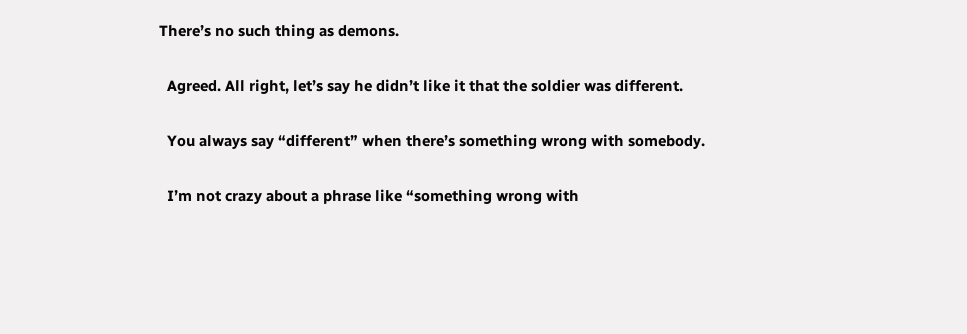There’s no such thing as demons.

  Agreed. All right, let’s say he didn’t like it that the soldier was different.

  You always say “different” when there’s something wrong with somebody.

  I’m not crazy about a phrase like “something wrong with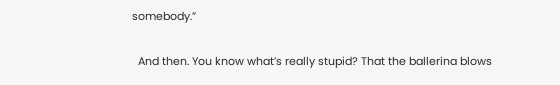somebody.”

  And then. You know what’s really stupid? That the ballerina blows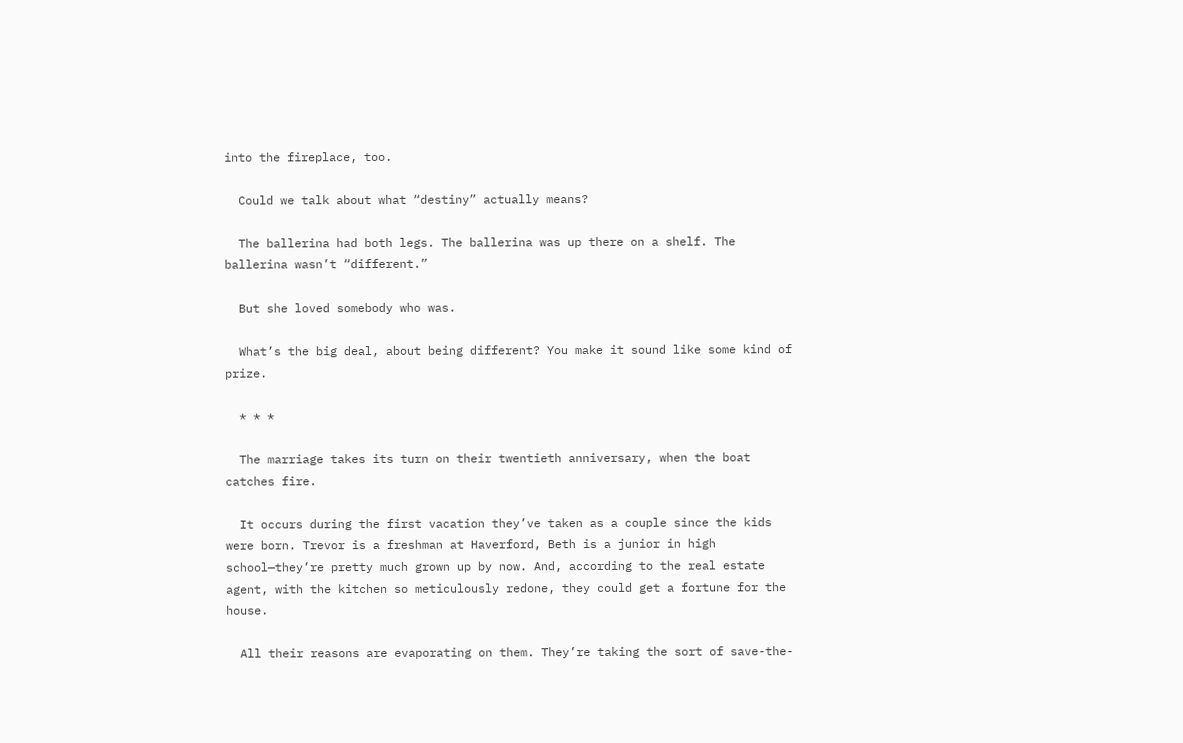into the fireplace, too.

  Could we talk about what “destiny” actually means?

  The ballerina had both legs. The ballerina was up there on a shelf. The ballerina wasn’t “different.”

  But she loved somebody who was.

  What’s the big deal, about being different? You make it sound like some kind of prize.

  * * *

  The marriage takes its turn on their twentieth anniversary, when the boat catches fire.

  It occurs during the first vacation they’ve taken as a couple since the kids were born. Trevor is a freshman at Haverford, Beth is a junior in high school—they’re pretty much grown up by now. And, according to the real estate agent, with the kitchen so meticulously redone, they could get a fortune for the house.

  All their reasons are evaporating on them. They’re taking the sort of save-the-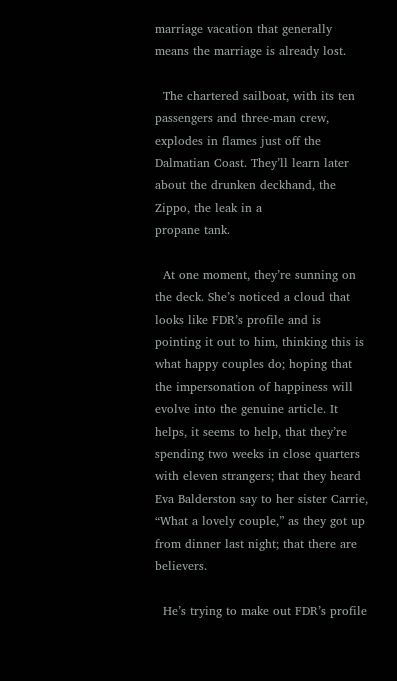marriage vacation that generally means the marriage is already lost.

  The chartered sailboat, with its ten passengers and three-man crew, explodes in flames just off the Dalmatian Coast. They’ll learn later about the drunken deckhand, the Zippo, the leak in a
propane tank.

  At one moment, they’re sunning on the deck. She’s noticed a cloud that looks like FDR’s profile and is pointing it out to him, thinking this is what happy couples do; hoping that the impersonation of happiness will evolve into the genuine article. It helps, it seems to help, that they’re spending two weeks in close quarters with eleven strangers; that they heard Eva Balderston say to her sister Carrie, “What a lovely couple,” as they got up from dinner last night; that there are believers.

  He’s trying to make out FDR’s profile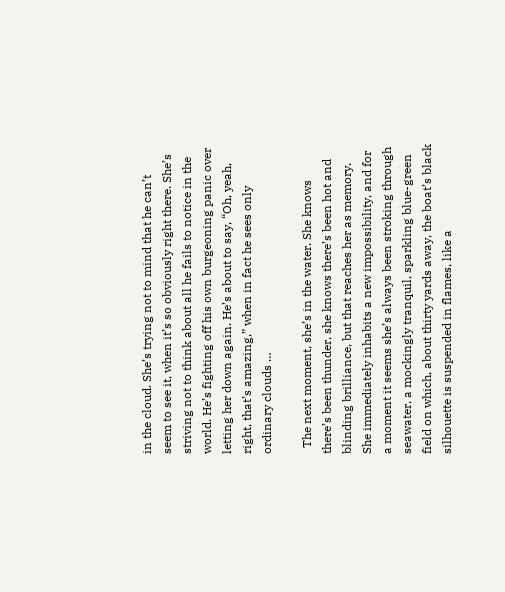in the cloud. She’s trying not to mind that he can’t seem to see it, when it’s so obviously right there. She’s striving not to think about all he fails to notice in the world. He’s fighting off his own burgeoning panic over letting her down again. He’s about to say, “Oh, yeah, right, that’s amazing,” when in fact he sees only ordinary clouds …

  The next moment, she’s in the water. She knows there’s been thunder, she knows there’s been hot and blinding brilliance, but that reaches her as memory. She immediately inhabits a new impossibility, and for a moment it seems she’s always been stroking through seawater, a mockingly tranquil, sparkling blue-green field on which, about thirty yards away, the boat’s black silhouette is suspended in flames, like a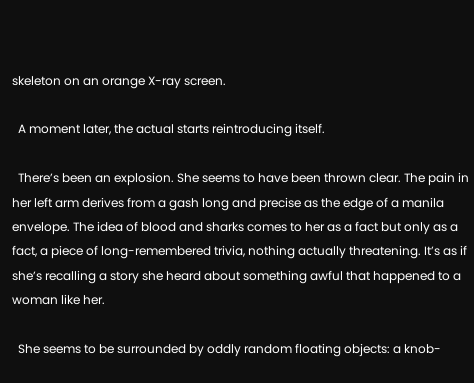skeleton on an orange X-ray screen.

  A moment later, the actual starts reintroducing itself.

  There’s been an explosion. She seems to have been thrown clear. The pain in her left arm derives from a gash long and precise as the edge of a manila envelope. The idea of blood and sharks comes to her as a fact but only as a fact, a piece of long-remembered trivia, nothing actually threatening. It’s as if she’s recalling a story she heard about something awful that happened to a woman like her.

  She seems to be surrounded by oddly random floating objects: a knob-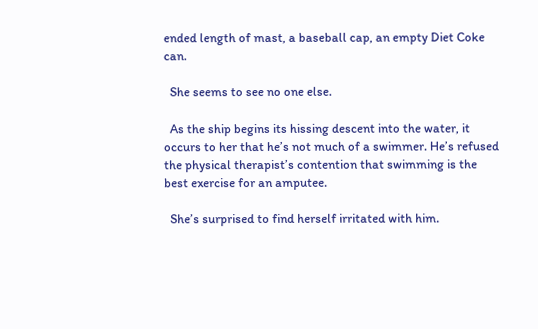ended length of mast, a baseball cap, an empty Diet Coke can.

  She seems to see no one else.

  As the ship begins its hissing descent into the water, it occurs to her that he’s not much of a swimmer. He’s refused the physical therapist’s contention that swimming is the best exercise for an amputee.

  She’s surprised to find herself irritated with him.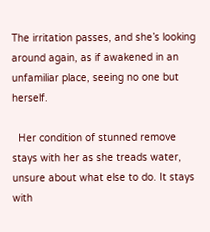The irritation passes, and she’s looking around again, as if awakened in an unfamiliar place, seeing no one but herself.

  Her condition of stunned remove stays with her as she treads water, unsure about what else to do. It stays with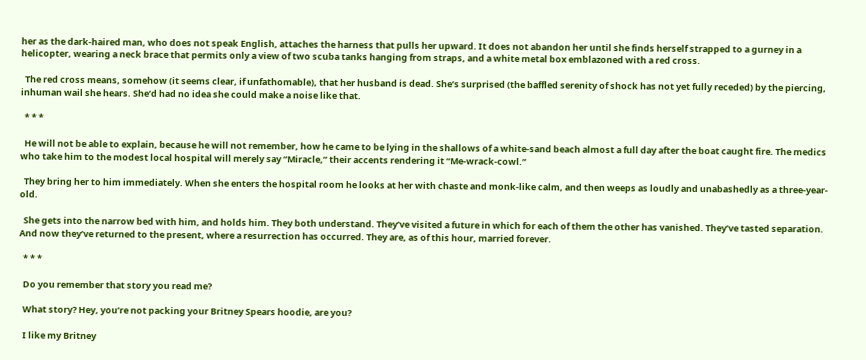her as the dark-haired man, who does not speak English, attaches the harness that pulls her upward. It does not abandon her until she finds herself strapped to a gurney in a helicopter, wearing a neck brace that permits only a view of two scuba tanks hanging from straps, and a white metal box emblazoned with a red cross.

  The red cross means, somehow (it seems clear, if unfathomable), that her husband is dead. She’s surprised (the baffled serenity of shock has not yet fully receded) by the piercing, inhuman wail she hears. She’d had no idea she could make a noise like that.

  * * *

  He will not be able to explain, because he will not remember, how he came to be lying in the shallows of a white-sand beach almost a full day after the boat caught fire. The medics who take him to the modest local hospital will merely say “Miracle,” their accents rendering it “Me-wrack-cowl.”

  They bring her to him immediately. When she enters the hospital room he looks at her with chaste and monk-like calm, and then weeps as loudly and unabashedly as a three-year-old.

  She gets into the narrow bed with him, and holds him. They both understand. They’ve visited a future in which for each of them the other has vanished. They’ve tasted separation. And now they’ve returned to the present, where a resurrection has occurred. They are, as of this hour, married forever.

  * * *

  Do you remember that story you read me?

  What story? Hey, you’re not packing your Britney Spears hoodie, are you?

  I like my Britney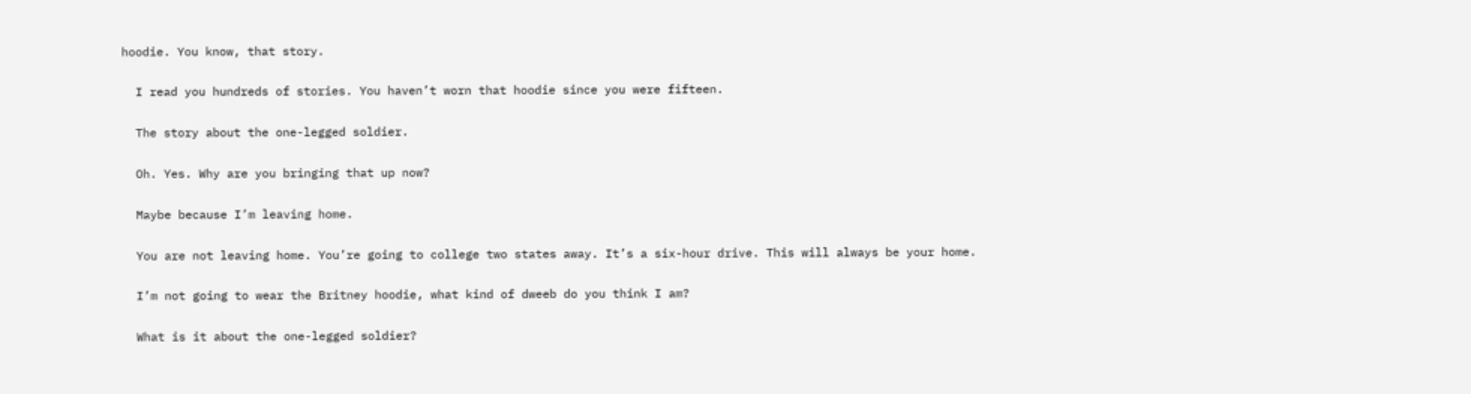hoodie. You know, that story.

  I read you hundreds of stories. You haven’t worn that hoodie since you were fifteen.

  The story about the one-legged soldier.

  Oh. Yes. Why are you bringing that up now?

  Maybe because I’m leaving home.

  You are not leaving home. You’re going to college two states away. It’s a six-hour drive. This will always be your home.

  I’m not going to wear the Britney hoodie, what kind of dweeb do you think I am?

  What is it about the one-legged soldier?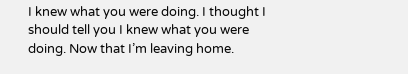I knew what you were doing. I thought I should tell you I knew what you were doing. Now that I’m leaving home.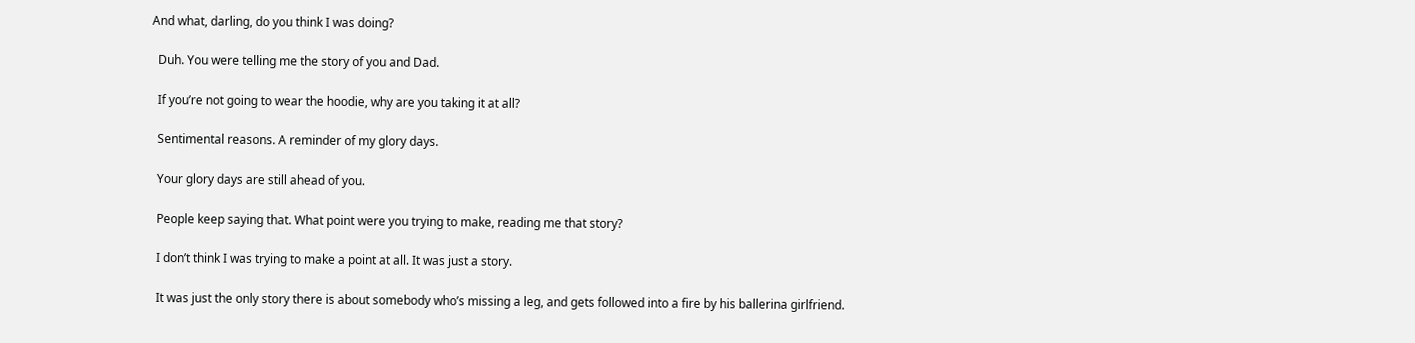And what, darling, do you think I was doing?

  Duh. You were telling me the story of you and Dad.

  If you’re not going to wear the hoodie, why are you taking it at all?

  Sentimental reasons. A reminder of my glory days.

  Your glory days are still ahead of you.

  People keep saying that. What point were you trying to make, reading me that story?

  I don’t think I was trying to make a point at all. It was just a story.

  It was just the only story there is about somebody who’s missing a leg, and gets followed into a fire by his ballerina girlfriend.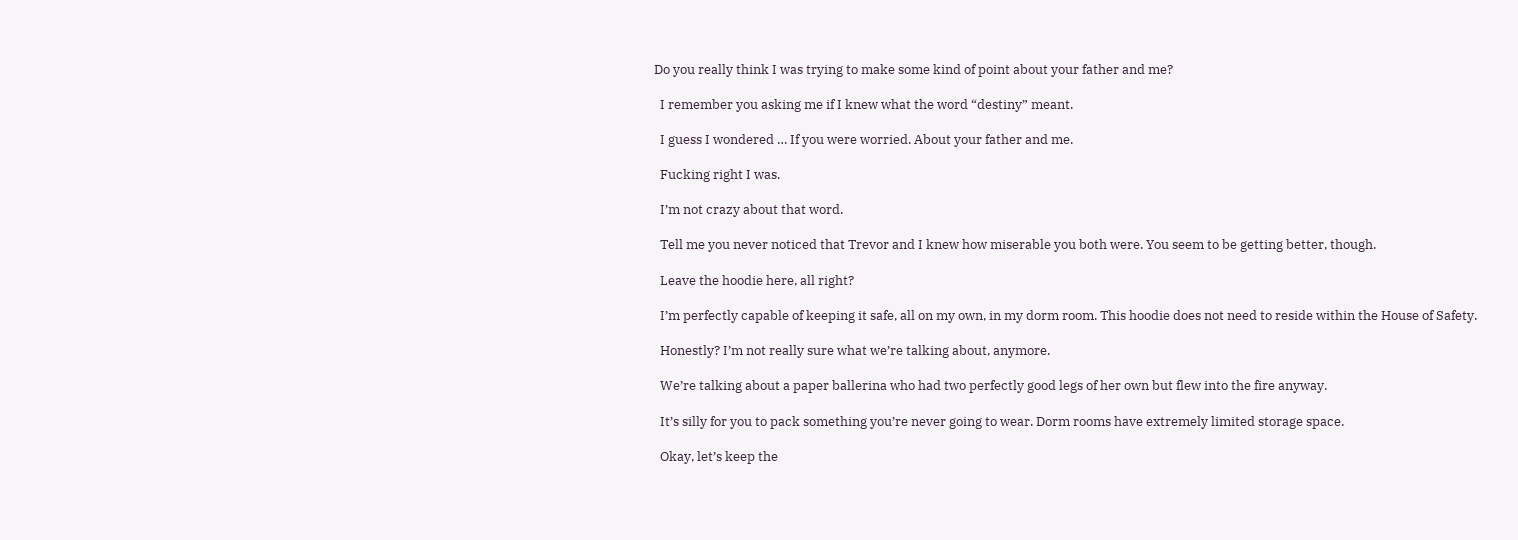Do you really think I was trying to make some kind of point about your father and me?

  I remember you asking me if I knew what the word “destiny” meant.

  I guess I wondered … If you were worried. About your father and me.

  Fucking right I was.

  I’m not crazy about that word.

  Tell me you never noticed that Trevor and I knew how miserable you both were. You seem to be getting better, though.

  Leave the hoodie here, all right?

  I’m perfectly capable of keeping it safe, all on my own, in my dorm room. This hoodie does not need to reside within the House of Safety.

  Honestly? I’m not really sure what we’re talking about, anymore.

  We’re talking about a paper ballerina who had two perfectly good legs of her own but flew into the fire anyway.

  It’s silly for you to pack something you’re never going to wear. Dorm rooms have extremely limited storage space.

  Okay, let’s keep the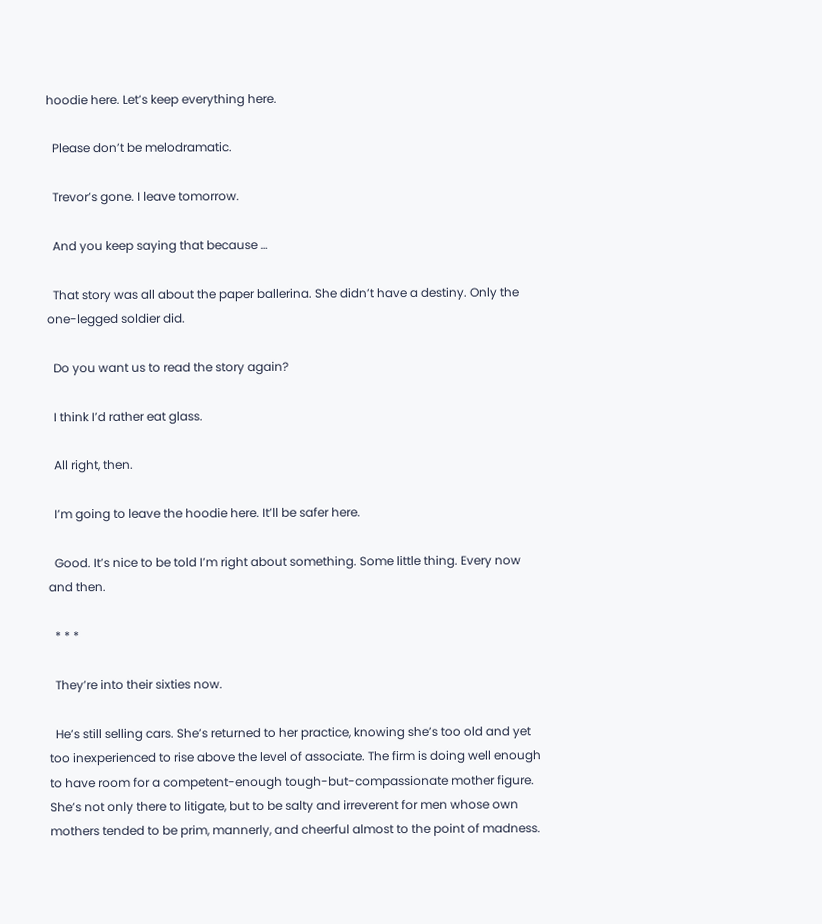hoodie here. Let’s keep everything here.

  Please don’t be melodramatic.

  Trevor’s gone. I leave tomorrow.

  And you keep saying that because …

  That story was all about the paper ballerina. She didn’t have a destiny. Only the one-legged soldier did.

  Do you want us to read the story again?

  I think I’d rather eat glass.

  All right, then.

  I’m going to leave the hoodie here. It’ll be safer here.

  Good. It’s nice to be told I’m right about something. Some little thing. Every now and then.

  * * *

  They’re into their sixties now.

  He’s still selling cars. She’s returned to her practice, knowing she’s too old and yet too inexperienced to rise above the level of associate. The firm is doing well enough to have room for a competent-enough tough-but-compassionate mother figure. She’s not only there to litigate, but to be salty and irreverent for men whose own mothers tended to be prim, mannerly, and cheerful almost to the point of madness.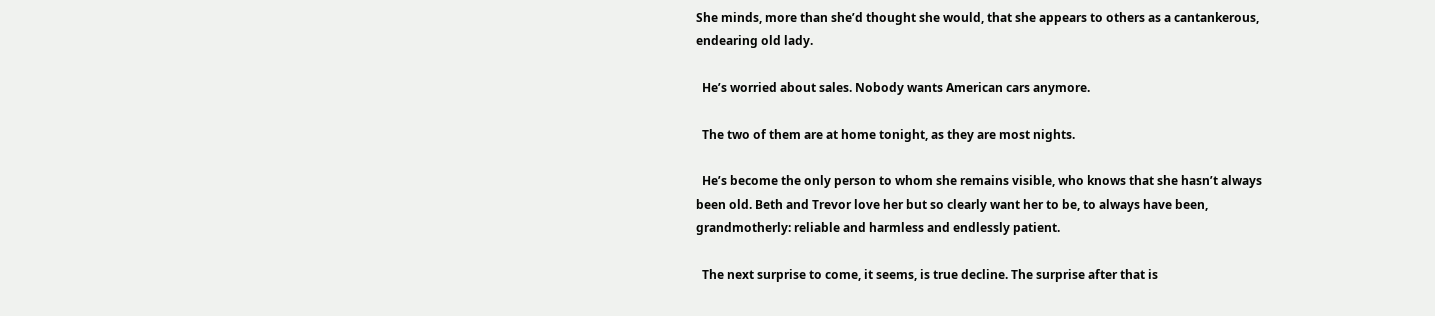She minds, more than she’d thought she would, that she appears to others as a cantankerous, endearing old lady.

  He’s worried about sales. Nobody wants American cars anymore.

  The two of them are at home tonight, as they are most nights.

  He’s become the only person to whom she remains visible, who knows that she hasn’t always been old. Beth and Trevor love her but so clearly want her to be, to always have been, grandmotherly: reliable and harmless and endlessly patient.

  The next surprise to come, it seems, is true decline. The surprise after that is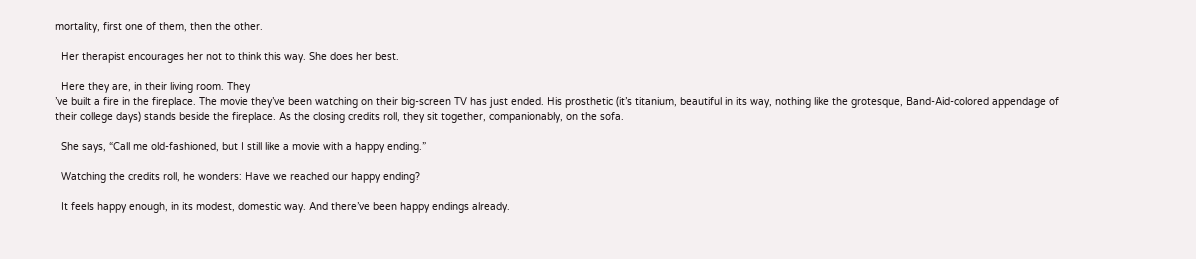mortality, first one of them, then the other.

  Her therapist encourages her not to think this way. She does her best.

  Here they are, in their living room. They
’ve built a fire in the fireplace. The movie they’ve been watching on their big-screen TV has just ended. His prosthetic (it’s titanium, beautiful in its way, nothing like the grotesque, Band-Aid-colored appendage of their college days) stands beside the fireplace. As the closing credits roll, they sit together, companionably, on the sofa.

  She says, “Call me old-fashioned, but I still like a movie with a happy ending.”

  Watching the credits roll, he wonders: Have we reached our happy ending?

  It feels happy enough, in its modest, domestic way. And there’ve been happy endings already.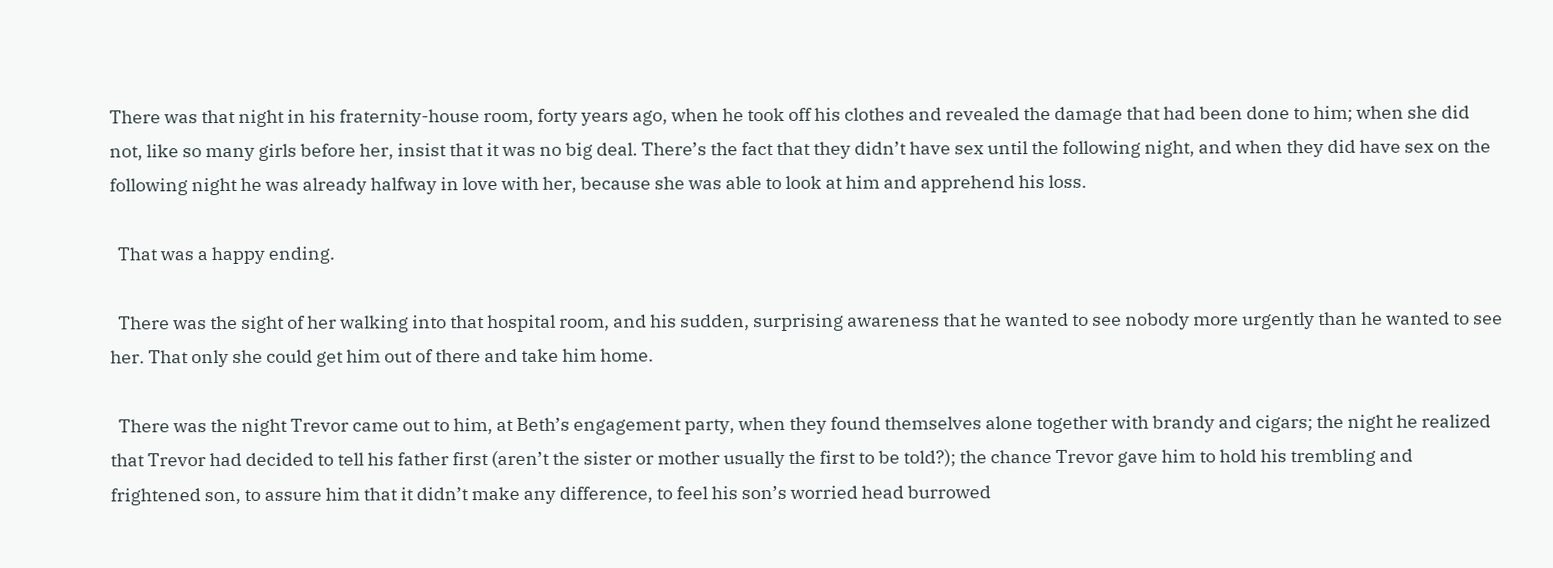There was that night in his fraternity-house room, forty years ago, when he took off his clothes and revealed the damage that had been done to him; when she did not, like so many girls before her, insist that it was no big deal. There’s the fact that they didn’t have sex until the following night, and when they did have sex on the following night he was already halfway in love with her, because she was able to look at him and apprehend his loss.

  That was a happy ending.

  There was the sight of her walking into that hospital room, and his sudden, surprising awareness that he wanted to see nobody more urgently than he wanted to see her. That only she could get him out of there and take him home.

  There was the night Trevor came out to him, at Beth’s engagement party, when they found themselves alone together with brandy and cigars; the night he realized that Trevor had decided to tell his father first (aren’t the sister or mother usually the first to be told?); the chance Trevor gave him to hold his trembling and frightened son, to assure him that it didn’t make any difference, to feel his son’s worried head burrowed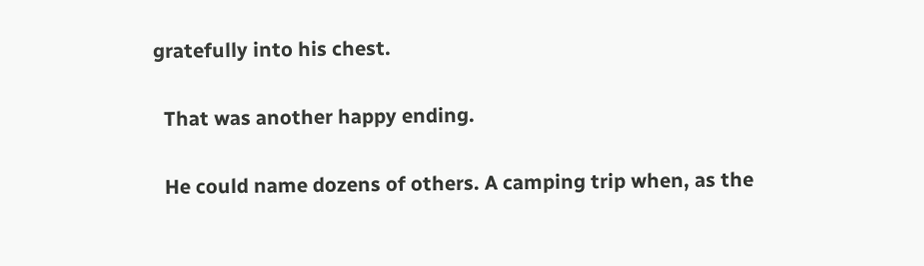gratefully into his chest.

  That was another happy ending.

  He could name dozens of others. A camping trip when, as the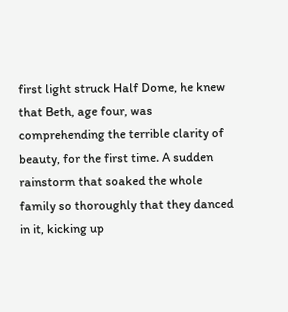first light struck Half Dome, he knew that Beth, age four, was comprehending the terrible clarity of beauty, for the first time. A sudden rainstorm that soaked the whole family so thoroughly that they danced in it, kicking up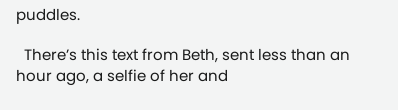puddles.

  There’s this text from Beth, sent less than an hour ago, a selfie of her and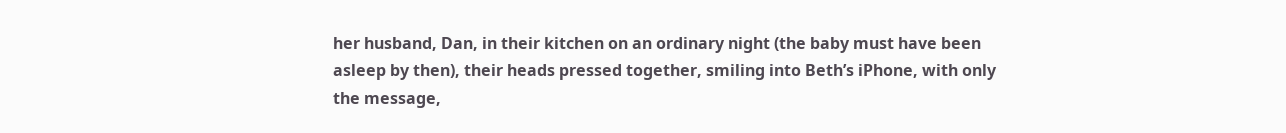her husband, Dan, in their kitchen on an ordinary night (the baby must have been asleep by then), their heads pressed together, smiling into Beth’s iPhone, with only the message,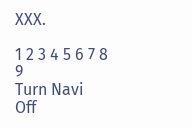XXX.

1 2 3 4 5 6 7 8 9
Turn Navi Off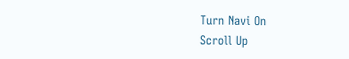Turn Navi On
Scroll Up